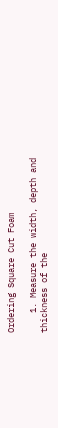Ordering Square Cut Foam

    1. Measure the width, depth and thickness of the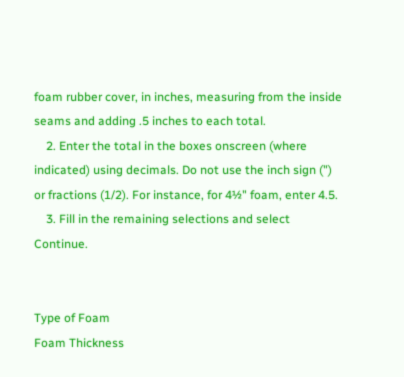foam rubber cover, in inches, measuring from the inside seams and adding .5 inches to each total.
    2. Enter the total in the boxes onscreen (where indicated) using decimals. Do not use the inch sign (") or fractions (1/2). For instance, for 4½" foam, enter 4.5.
    3. Fill in the remaining selections and select Continue.


Type of Foam
Foam Thickness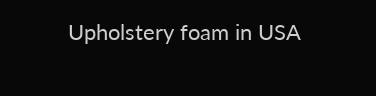Upholstery foam in USA